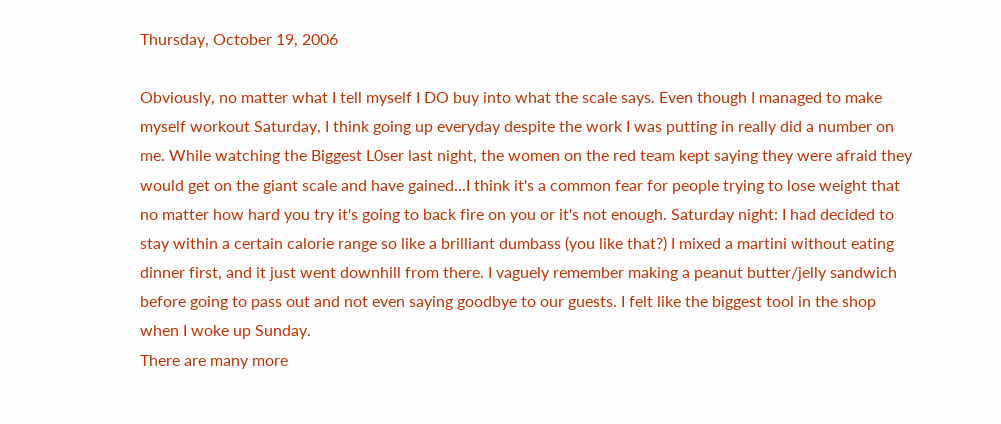Thursday, October 19, 2006

Obviously, no matter what I tell myself I DO buy into what the scale says. Even though I managed to make myself workout Saturday, I think going up everyday despite the work I was putting in really did a number on me. While watching the Biggest L0ser last night, the women on the red team kept saying they were afraid they would get on the giant scale and have gained...I think it's a common fear for people trying to lose weight that no matter how hard you try it's going to back fire on you or it's not enough. Saturday night: I had decided to stay within a certain calorie range so like a brilliant dumbass (you like that?) I mixed a martini without eating dinner first, and it just went downhill from there. I vaguely remember making a peanut butter/jelly sandwich before going to pass out and not even saying goodbye to our guests. I felt like the biggest tool in the shop when I woke up Sunday.
There are many more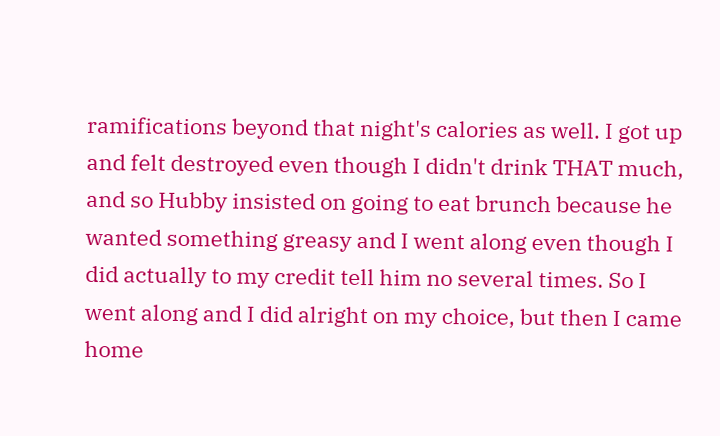ramifications beyond that night's calories as well. I got up and felt destroyed even though I didn't drink THAT much, and so Hubby insisted on going to eat brunch because he wanted something greasy and I went along even though I did actually to my credit tell him no several times. So I went along and I did alright on my choice, but then I came home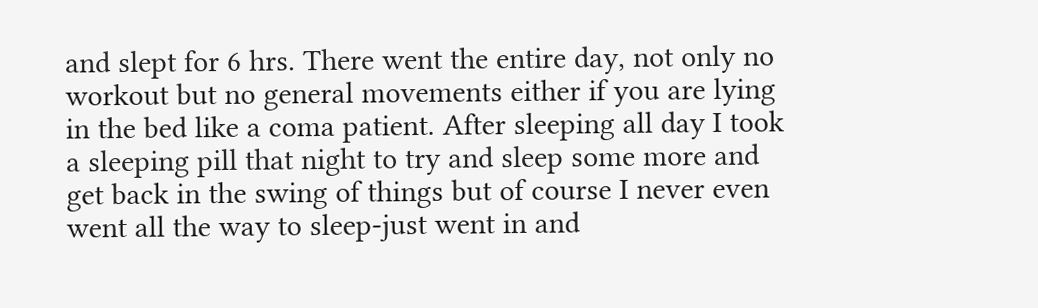and slept for 6 hrs. There went the entire day, not only no workout but no general movements either if you are lying in the bed like a coma patient. After sleeping all day I took a sleeping pill that night to try and sleep some more and get back in the swing of things but of course I never even went all the way to sleep-just went in and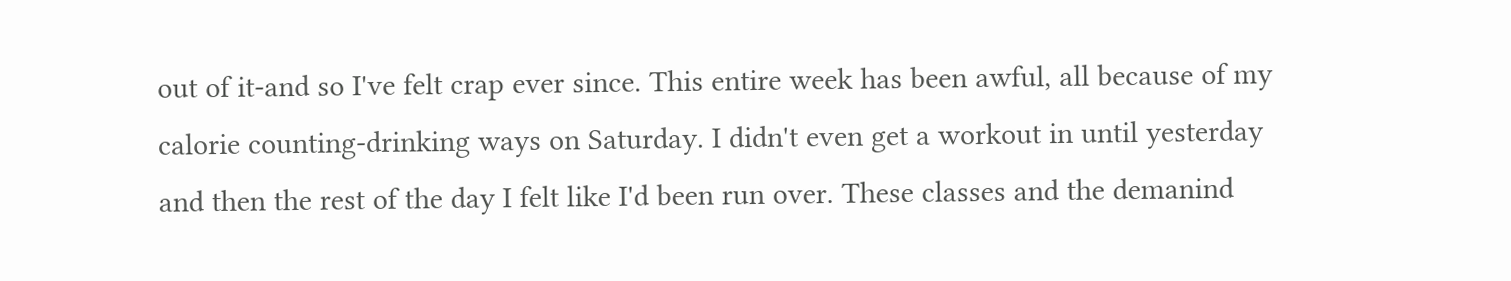out of it-and so I've felt crap ever since. This entire week has been awful, all because of my calorie counting-drinking ways on Saturday. I didn't even get a workout in until yesterday and then the rest of the day I felt like I'd been run over. These classes and the demanind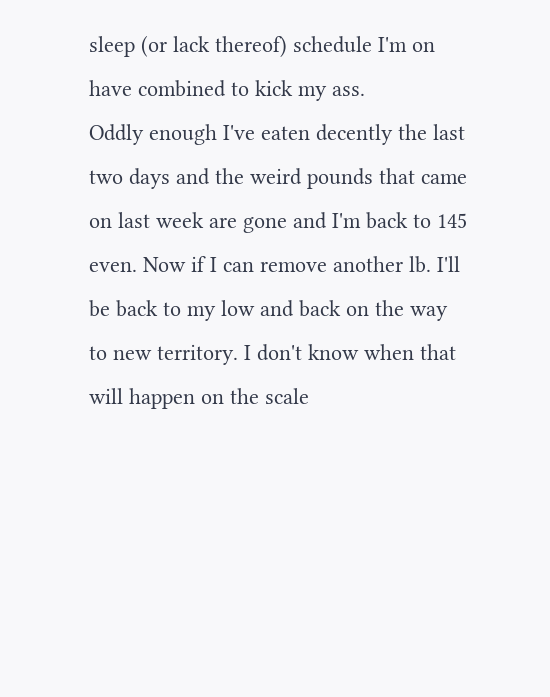sleep (or lack thereof) schedule I'm on have combined to kick my ass.
Oddly enough I've eaten decently the last two days and the weird pounds that came on last week are gone and I'm back to 145 even. Now if I can remove another lb. I'll be back to my low and back on the way to new territory. I don't know when that will happen on the scale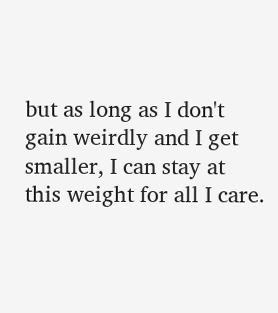but as long as I don't gain weirdly and I get smaller, I can stay at this weight for all I care.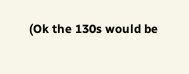(Ok the 130s would be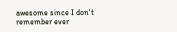awesome since I don't remember ever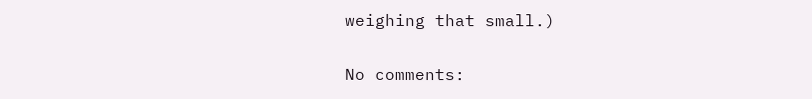weighing that small.)

No comments: